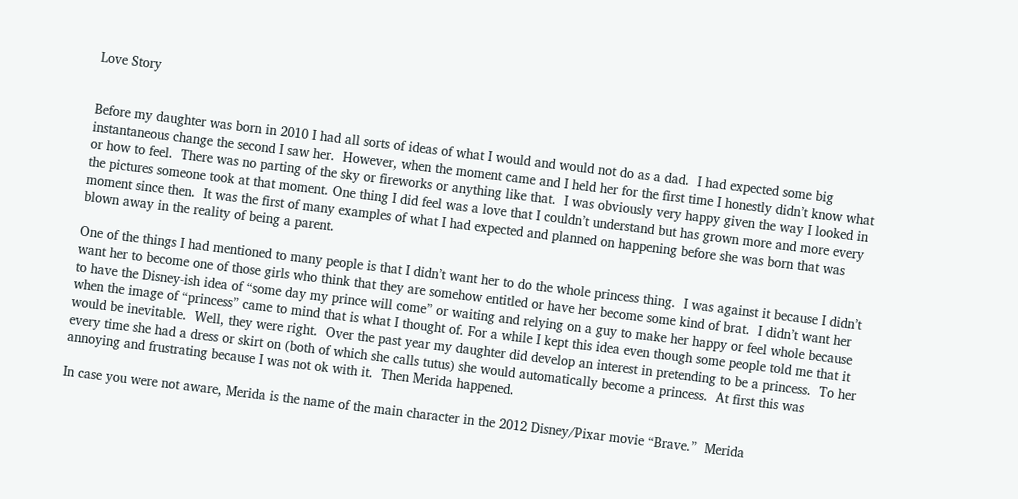Love Story


Before my daughter was born in 2010 I had all sorts of ideas of what I would and would not do as a dad.  I had expected some big instantaneous change the second I saw her.  However, when the moment came and I held her for the first time I honestly didn’t know what or how to feel.  There was no parting of the sky or fireworks or anything like that.  I was obviously very happy given the way I looked in the pictures someone took at that moment. One thing I did feel was a love that I couldn’t understand but has grown more and more every moment since then.  It was the first of many examples of what I had expected and planned on happening before she was born that was blown away in the reality of being a parent.

One of the things I had mentioned to many people is that I didn’t want her to do the whole princess thing.  I was against it because I didn’t want her to become one of those girls who think that they are somehow entitled or have her become some kind of brat.  I didn’t want her to have the Disney-ish idea of “some day my prince will come” or waiting and relying on a guy to make her happy or feel whole because when the image of “princess” came to mind that is what I thought of. For a while I kept this idea even though some people told me that it would be inevitable.  Well, they were right.  Over the past year my daughter did develop an interest in pretending to be a princess.  To her every time she had a dress or skirt on (both of which she calls tutus) she would automatically become a princess.  At first this was annoying and frustrating because I was not ok with it.  Then Merida happened.

In case you were not aware, Merida is the name of the main character in the 2012 Disney/Pixar movie “Brave.”  Merida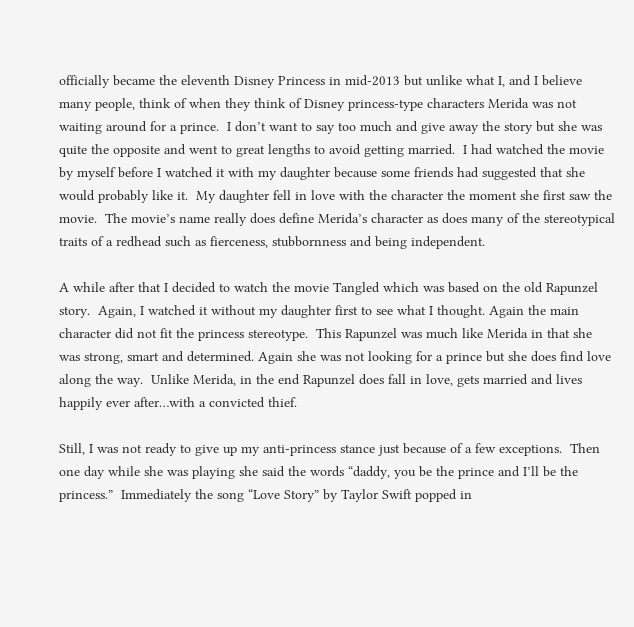officially became the eleventh Disney Princess in mid-2013 but unlike what I, and I believe many people, think of when they think of Disney princess-type characters Merida was not waiting around for a prince.  I don’t want to say too much and give away the story but she was quite the opposite and went to great lengths to avoid getting married.  I had watched the movie by myself before I watched it with my daughter because some friends had suggested that she would probably like it.  My daughter fell in love with the character the moment she first saw the movie.  The movie’s name really does define Merida’s character as does many of the stereotypical traits of a redhead such as fierceness, stubbornness and being independent.

A while after that I decided to watch the movie Tangled which was based on the old Rapunzel story.  Again, I watched it without my daughter first to see what I thought. Again the main character did not fit the princess stereotype.  This Rapunzel was much like Merida in that she was strong, smart and determined. Again she was not looking for a prince but she does find love along the way.  Unlike Merida, in the end Rapunzel does fall in love, gets married and lives happily ever after…with a convicted thief.

Still, I was not ready to give up my anti-princess stance just because of a few exceptions.  Then one day while she was playing she said the words “daddy, you be the prince and I’ll be the princess.”  Immediately the song “Love Story” by Taylor Swift popped in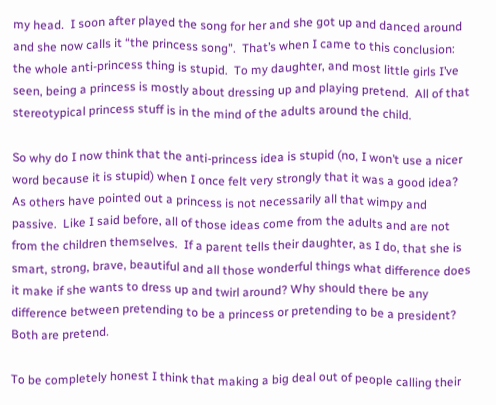my head.  I soon after played the song for her and she got up and danced around and she now calls it “the princess song”.  That’s when I came to this conclusion:  the whole anti-princess thing is stupid.  To my daughter, and most little girls I’ve seen, being a princess is mostly about dressing up and playing pretend.  All of that stereotypical princess stuff is in the mind of the adults around the child.

So why do I now think that the anti-princess idea is stupid (no, I won’t use a nicer word because it is stupid) when I once felt very strongly that it was a good idea?  As others have pointed out a princess is not necessarily all that wimpy and passive.  Like I said before, all of those ideas come from the adults and are not from the children themselves.  If a parent tells their daughter, as I do, that she is smart, strong, brave, beautiful and all those wonderful things what difference does it make if she wants to dress up and twirl around? Why should there be any difference between pretending to be a princess or pretending to be a president? Both are pretend.

To be completely honest I think that making a big deal out of people calling their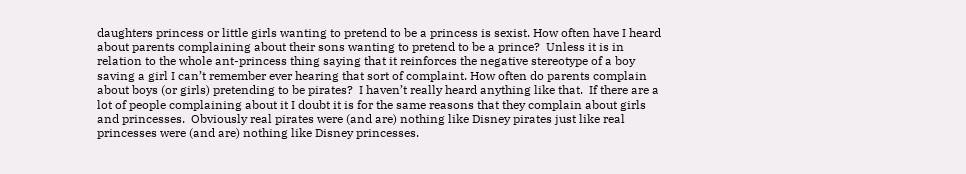daughters princess or little girls wanting to pretend to be a princess is sexist. How often have I heard about parents complaining about their sons wanting to pretend to be a prince?  Unless it is in relation to the whole ant-princess thing saying that it reinforces the negative stereotype of a boy saving a girl I can’t remember ever hearing that sort of complaint. How often do parents complain about boys (or girls) pretending to be pirates?  I haven’t really heard anything like that.  If there are a lot of people complaining about it I doubt it is for the same reasons that they complain about girls and princesses.  Obviously real pirates were (and are) nothing like Disney pirates just like real princesses were (and are) nothing like Disney princesses.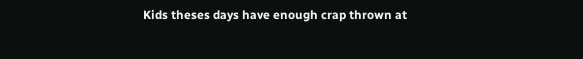Kids theses days have enough crap thrown at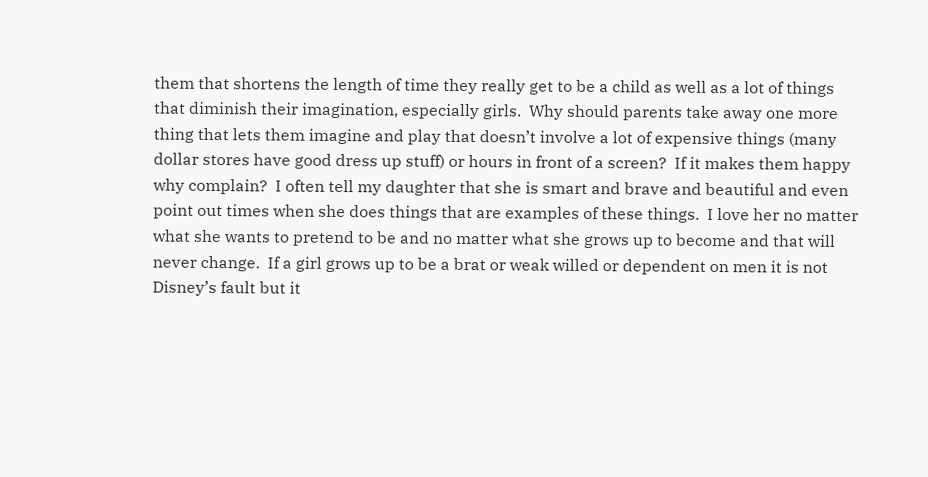them that shortens the length of time they really get to be a child as well as a lot of things that diminish their imagination, especially girls.  Why should parents take away one more thing that lets them imagine and play that doesn’t involve a lot of expensive things (many dollar stores have good dress up stuff) or hours in front of a screen?  If it makes them happy why complain?  I often tell my daughter that she is smart and brave and beautiful and even point out times when she does things that are examples of these things.  I love her no matter what she wants to pretend to be and no matter what she grows up to become and that will never change.  If a girl grows up to be a brat or weak willed or dependent on men it is not Disney’s fault but it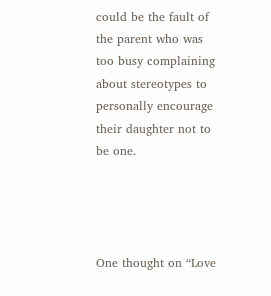could be the fault of the parent who was too busy complaining about stereotypes to personally encourage their daughter not to be one.




One thought on “Love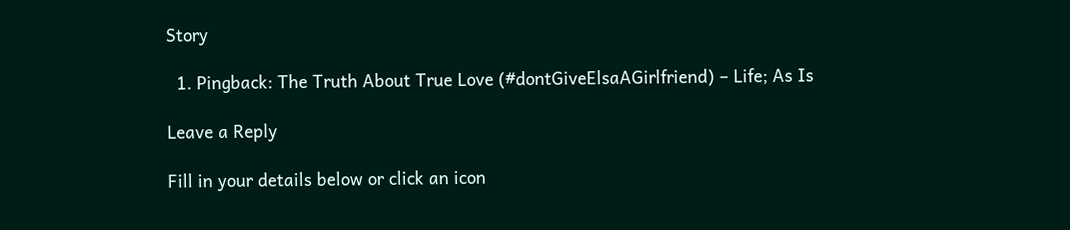Story

  1. Pingback: The Truth About True Love (#dontGiveElsaAGirlfriend) – Life; As Is

Leave a Reply

Fill in your details below or click an icon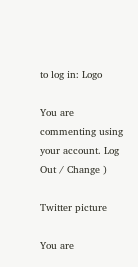to log in: Logo

You are commenting using your account. Log Out / Change )

Twitter picture

You are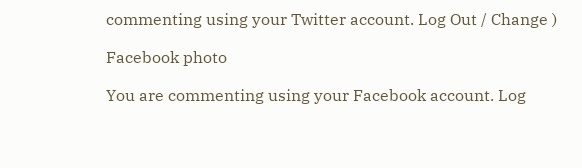commenting using your Twitter account. Log Out / Change )

Facebook photo

You are commenting using your Facebook account. Log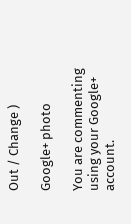Out / Change )

Google+ photo

You are commenting using your Google+ account.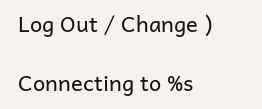Log Out / Change )

Connecting to %s